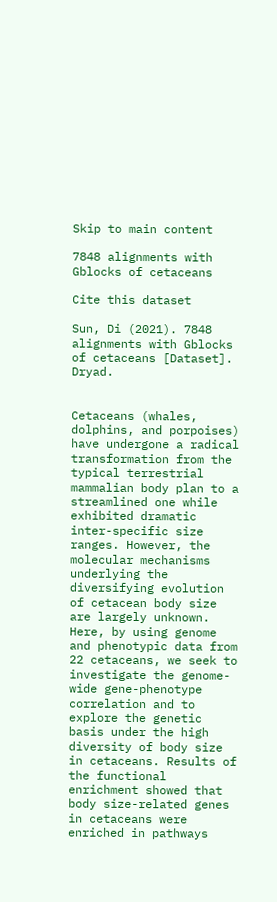Skip to main content

7848 alignments with Gblocks of cetaceans

Cite this dataset

Sun, Di (2021). 7848 alignments with Gblocks of cetaceans [Dataset]. Dryad.


Cetaceans (whales, dolphins, and porpoises) have undergone a radical transformation from the typical terrestrial mammalian body plan to a streamlined one while exhibited dramatic inter-specific size ranges. However, the molecular mechanisms underlying the diversifying evolution of cetacean body size are largely unknown. Here, by using genome and phenotypic data from 22 cetaceans, we seek to investigate the genome-wide gene-phenotype correlation and to explore the genetic basis under the high diversity of body size in cetaceans. Results of the functional enrichment showed that body size-related genes in cetaceans were enriched in pathways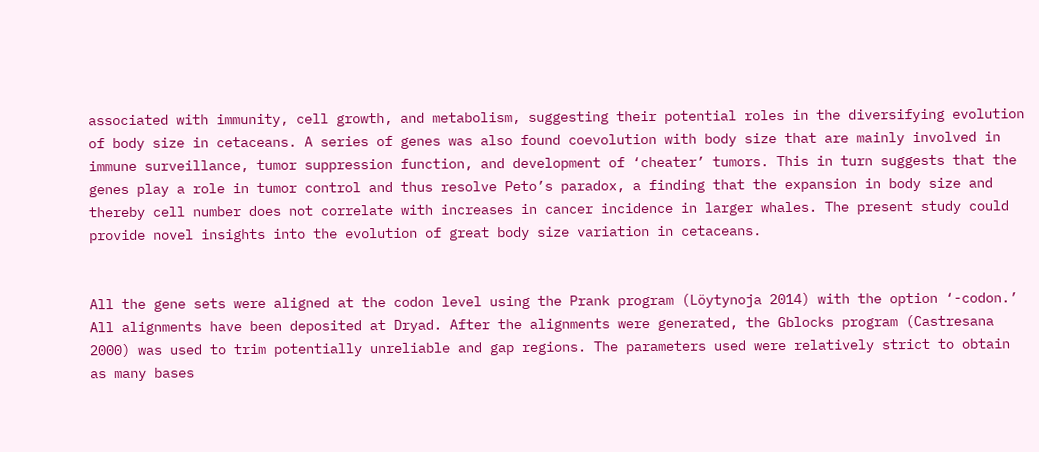associated with immunity, cell growth, and metabolism, suggesting their potential roles in the diversifying evolution of body size in cetaceans. A series of genes was also found coevolution with body size that are mainly involved in immune surveillance, tumor suppression function, and development of ‘cheater’ tumors. This in turn suggests that the genes play a role in tumor control and thus resolve Peto’s paradox, a finding that the expansion in body size and thereby cell number does not correlate with increases in cancer incidence in larger whales. The present study could provide novel insights into the evolution of great body size variation in cetaceans.


All the gene sets were aligned at the codon level using the Prank program (Löytynoja 2014) with the option ‘-codon.’ All alignments have been deposited at Dryad. After the alignments were generated, the Gblocks program (Castresana 2000) was used to trim potentially unreliable and gap regions. The parameters used were relatively strict to obtain as many bases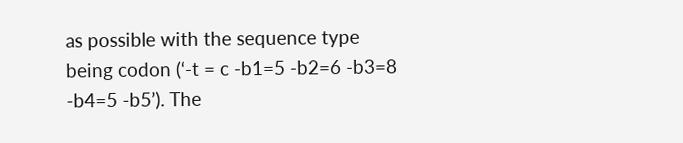as possible with the sequence type being codon (‘-t = c -b1=5 -b2=6 -b3=8 -b4=5 -b5’). The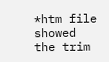*htm file showed the trim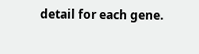detail for each gene.